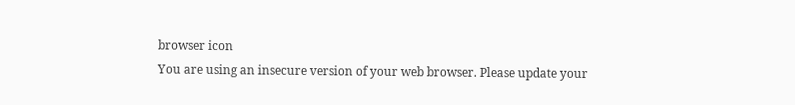browser icon
You are using an insecure version of your web browser. Please update your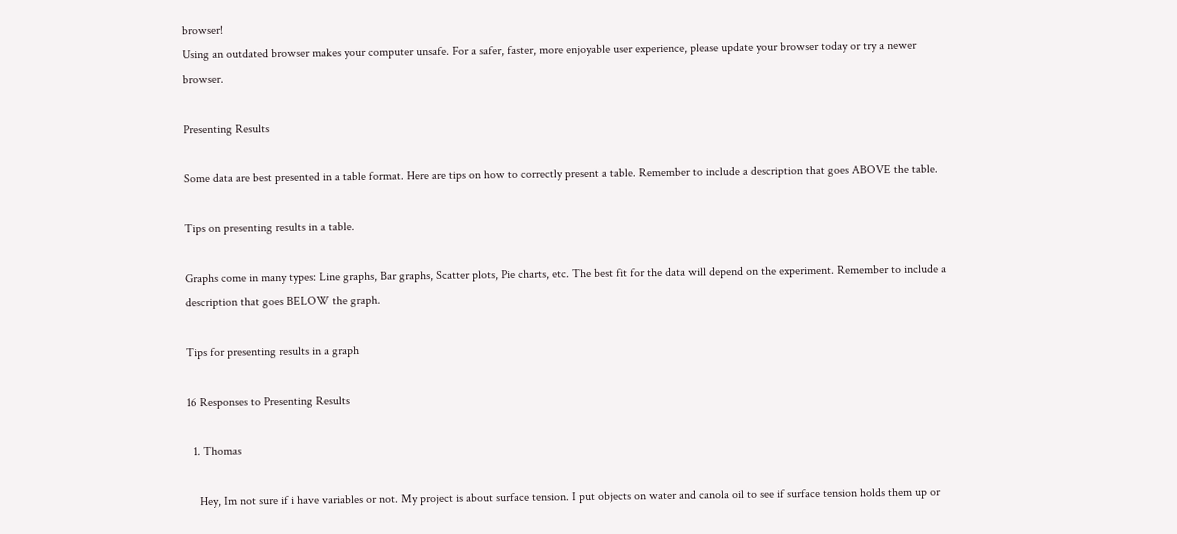browser!
Using an outdated browser makes your computer unsafe. For a safer, faster, more enjoyable user experience, please update your browser today or try a newer browser.

Presenting Results

Some data are best presented in a table format. Here are tips on how to correctly present a table. Remember to include a description that goes ABOVE the table.

Tips on presenting results in a table.

Graphs come in many types: Line graphs, Bar graphs, Scatter plots, Pie charts, etc. The best fit for the data will depend on the experiment. Remember to include a description that goes BELOW the graph.

Tips for presenting results in a graph

16 Responses to Presenting Results

  1. Thomas

    Hey, Im not sure if i have variables or not. My project is about surface tension. I put objects on water and canola oil to see if surface tension holds them up or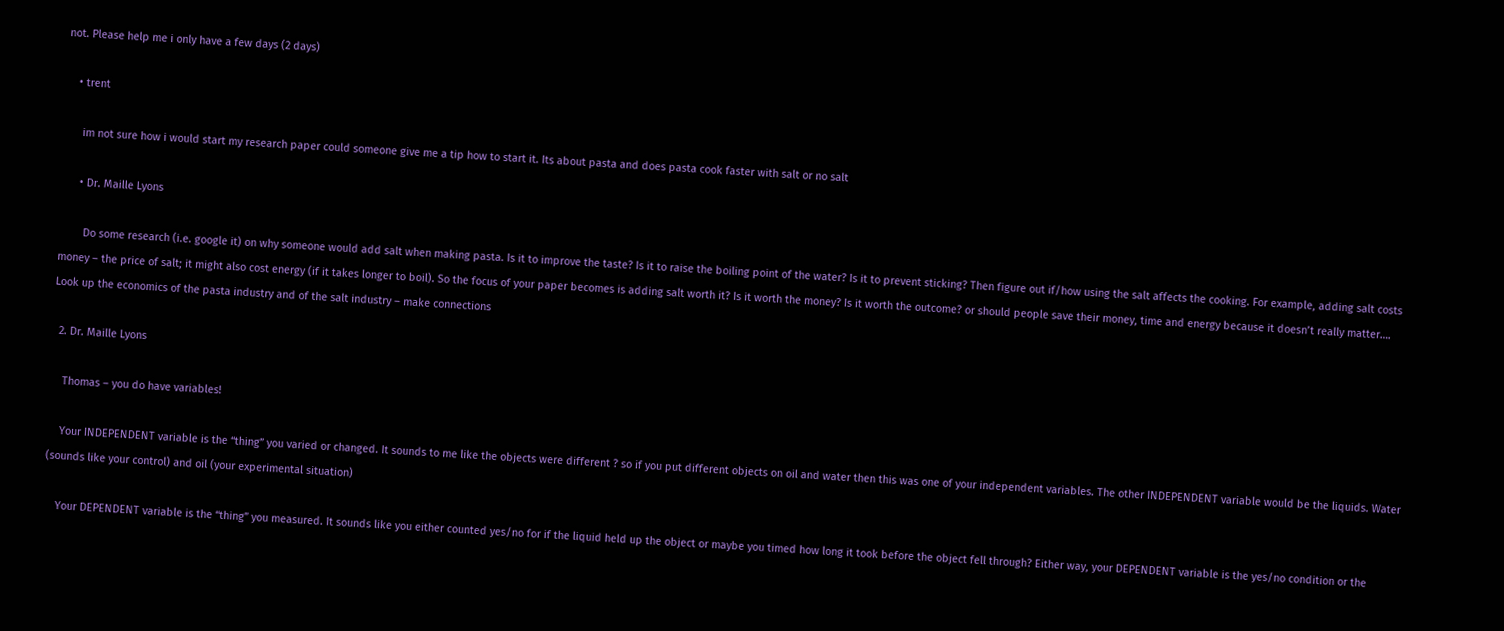not. Please help me i only have a few days (2 days)

    • trent

      im not sure how i would start my research paper could someone give me a tip how to start it. Its about pasta and does pasta cook faster with salt or no salt

      • Dr. Maille Lyons

        Do some research (i.e. google it) on why someone would add salt when making pasta. Is it to improve the taste? Is it to raise the boiling point of the water? Is it to prevent sticking? Then figure out if/how using the salt affects the cooking. For example, adding salt costs money – the price of salt; it might also cost energy (if it takes longer to boil). So the focus of your paper becomes is adding salt worth it? Is it worth the money? Is it worth the outcome? or should people save their money, time and energy because it doesn’t really matter…. Look up the economics of the pasta industry and of the salt industry – make connections

  2. Dr. Maille Lyons

    Thomas – you do have variables!

    Your INDEPENDENT variable is the “thing” you varied or changed. It sounds to me like the objects were different ? so if you put different objects on oil and water then this was one of your independent variables. The other INDEPENDENT variable would be the liquids. Water (sounds like your control) and oil (your experimental situation)

    Your DEPENDENT variable is the “thing” you measured. It sounds like you either counted yes/no for if the liquid held up the object or maybe you timed how long it took before the object fell through? Either way, your DEPENDENT variable is the yes/no condition or the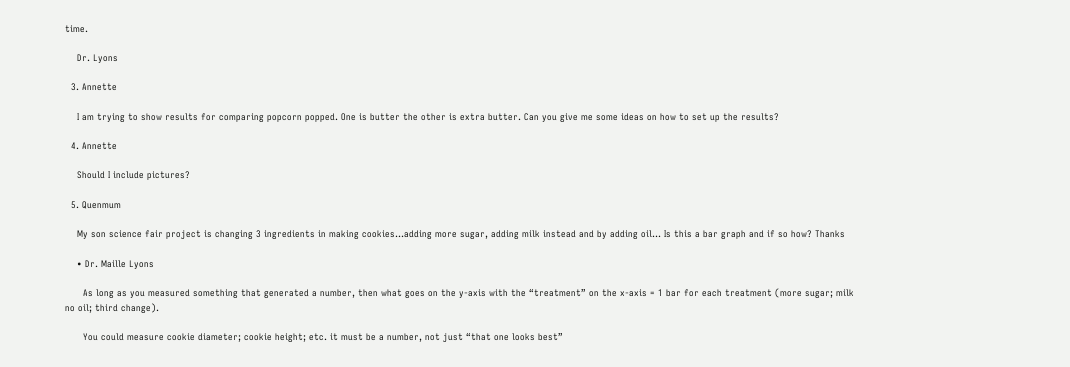time.

    Dr. Lyons

  3. Annette

    I am trying to show results for comparing popcorn popped. One is butter the other is extra butter. Can you give me some ideas on how to set up the results?

  4. Annette

    Should I include pictures?

  5. Quenmum

    My son science fair project is changing 3 ingredients in making cookies…adding more sugar, adding milk instead and by adding oil… Is this a bar graph and if so how? Thanks

    • Dr. Maille Lyons

      As long as you measured something that generated a number, then what goes on the y-axis with the “treatment” on the x-axis = 1 bar for each treatment (more sugar; milk no oil; third change).

      You could measure cookie diameter; cookie height; etc. it must be a number, not just “that one looks best”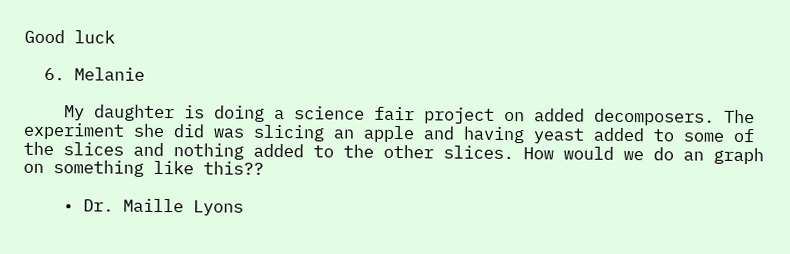Good luck

  6. Melanie

    My daughter is doing a science fair project on added decomposers. The experiment she did was slicing an apple and having yeast added to some of the slices and nothing added to the other slices. How would we do an graph on something like this??

    • Dr. Maille Lyons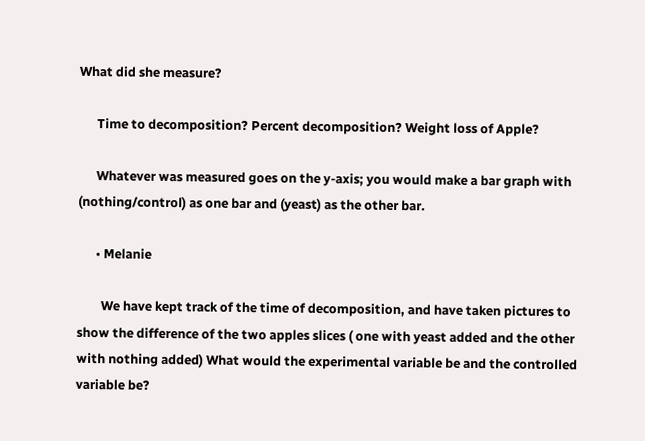What did she measure?

      Time to decomposition? Percent decomposition? Weight loss of Apple?

      Whatever was measured goes on the y-axis; you would make a bar graph with (nothing/control) as one bar and (yeast) as the other bar.

      • Melanie

        We have kept track of the time of decomposition, and have taken pictures to show the difference of the two apples slices ( one with yeast added and the other with nothing added) What would the experimental variable be and the controlled variable be?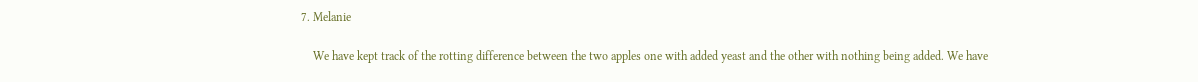7. Melanie

    We have kept track of the rotting difference between the two apples one with added yeast and the other with nothing being added. We have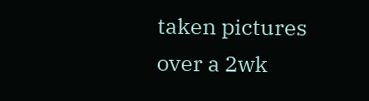taken pictures over a 2wk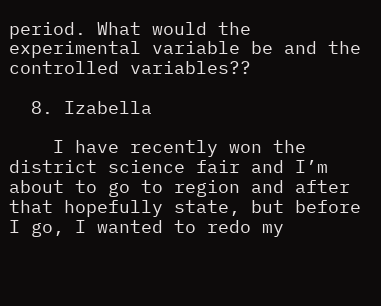period. What would the experimental variable be and the controlled variables??

  8. Izabella

    I have recently won the district science fair and I’m about to go to region and after that hopefully state, but before I go, I wanted to redo my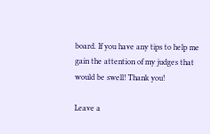board. If you have any tips to help me gain the attention of my judges that would be swell! Thank you!

Leave a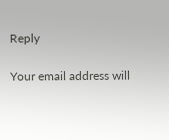Reply

Your email address will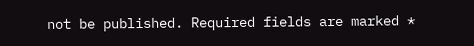not be published. Required fields are marked *